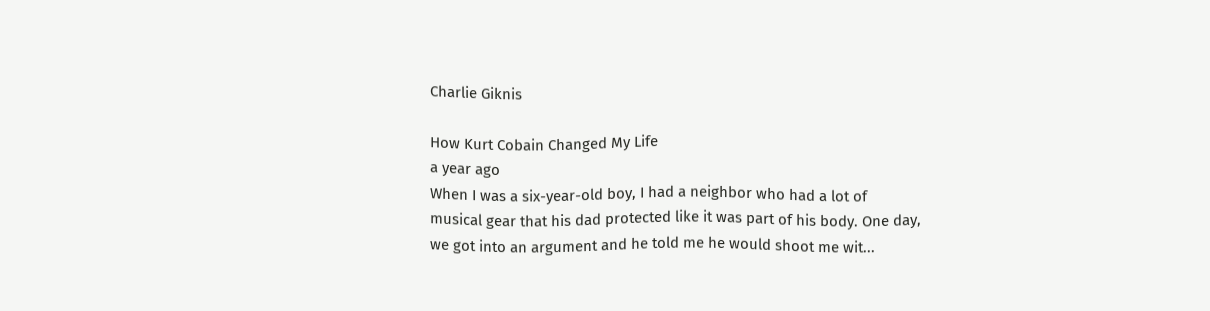Charlie Giknis

How Kurt Cobain Changed My Life
a year ago
When I was a six-year-old boy, I had a neighbor who had a lot of musical gear that his dad protected like it was part of his body. One day, we got into an argument and he told me he would shoot me wit...